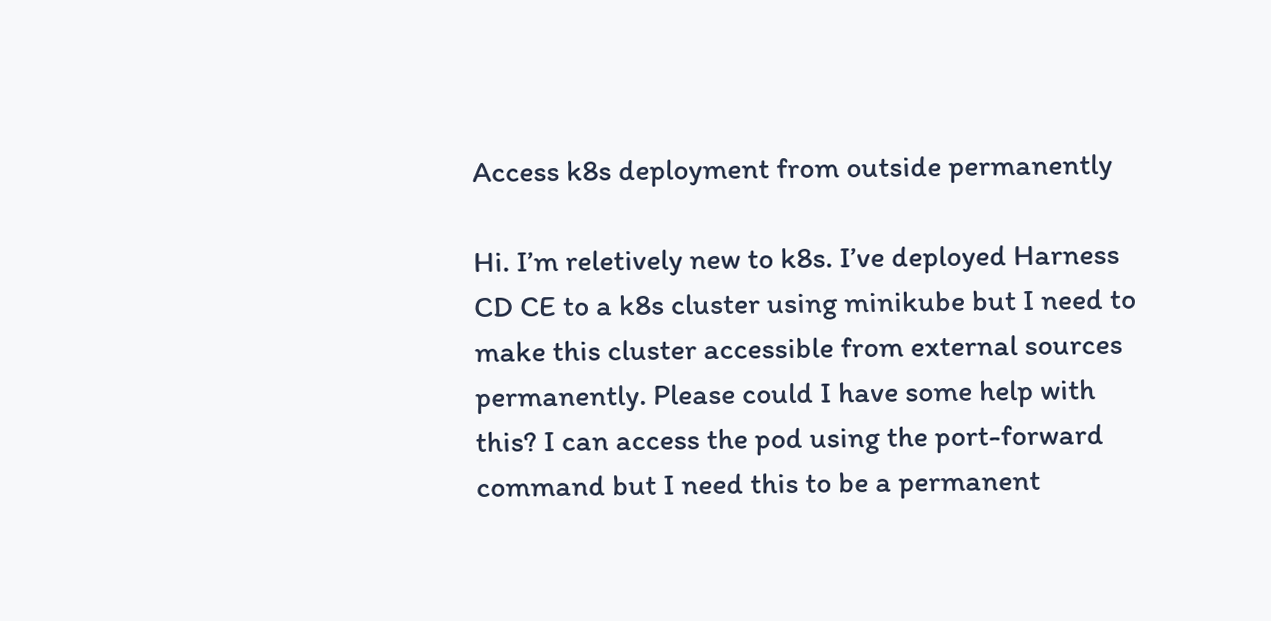Access k8s deployment from outside permanently

Hi. I’m reletively new to k8s. I’ve deployed Harness CD CE to a k8s cluster using minikube but I need to make this cluster accessible from external sources permanently. Please could I have some help with this? I can access the pod using the port-forward command but I need this to be a permanent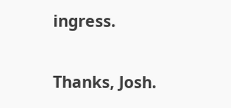ingress.

Thanks, Josh.